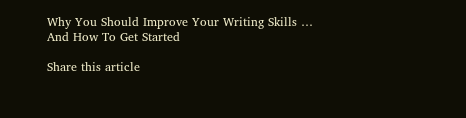Why You Should Improve Your Writing Skills … And How To Get Started

Share this article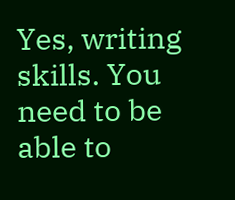Yes, writing skills. You need to be able to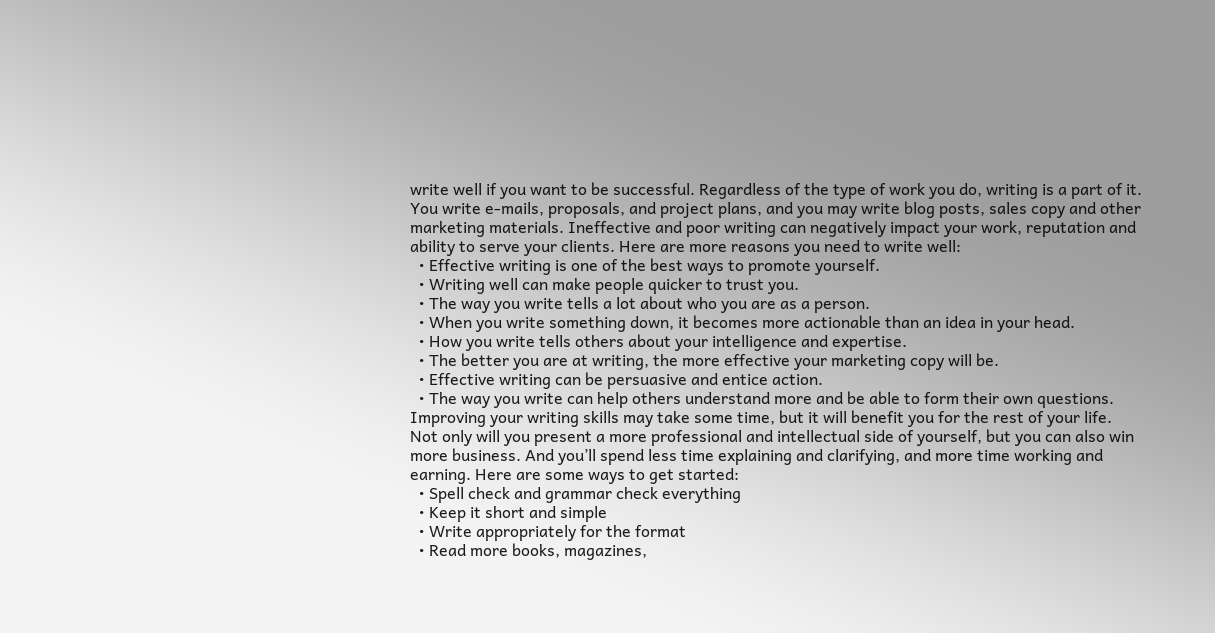write well if you want to be successful. Regardless of the type of work you do, writing is a part of it. You write e-mails, proposals, and project plans, and you may write blog posts, sales copy and other marketing materials. Ineffective and poor writing can negatively impact your work, reputation and ability to serve your clients. Here are more reasons you need to write well:
  • Effective writing is one of the best ways to promote yourself.
  • Writing well can make people quicker to trust you.
  • The way you write tells a lot about who you are as a person.
  • When you write something down, it becomes more actionable than an idea in your head.
  • How you write tells others about your intelligence and expertise.
  • The better you are at writing, the more effective your marketing copy will be.
  • Effective writing can be persuasive and entice action.
  • The way you write can help others understand more and be able to form their own questions.
Improving your writing skills may take some time, but it will benefit you for the rest of your life. Not only will you present a more professional and intellectual side of yourself, but you can also win more business. And you’ll spend less time explaining and clarifying, and more time working and earning. Here are some ways to get started:
  • Spell check and grammar check everything
  • Keep it short and simple
  • Write appropriately for the format
  • Read more books, magazines,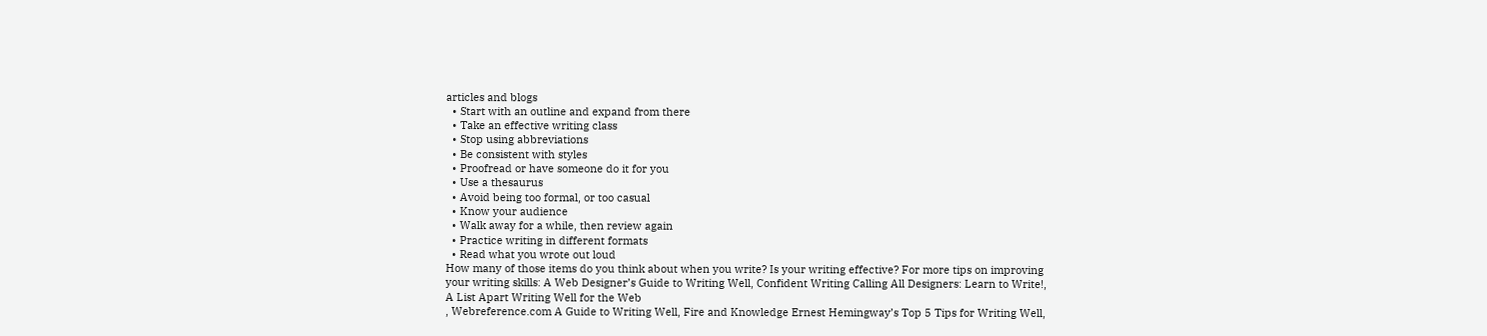articles and blogs
  • Start with an outline and expand from there
  • Take an effective writing class
  • Stop using abbreviations
  • Be consistent with styles
  • Proofread or have someone do it for you
  • Use a thesaurus
  • Avoid being too formal, or too casual
  • Know your audience
  • Walk away for a while, then review again
  • Practice writing in different formats
  • Read what you wrote out loud
How many of those items do you think about when you write? Is your writing effective? For more tips on improving your writing skills: A Web Designer’s Guide to Writing Well, Confident Writing Calling All Designers: Learn to Write!, A List Apart Writing Well for the Web
, Webreference.com A Guide to Writing Well, Fire and Knowledge Ernest Hemingway’s Top 5 Tips for Writing Well,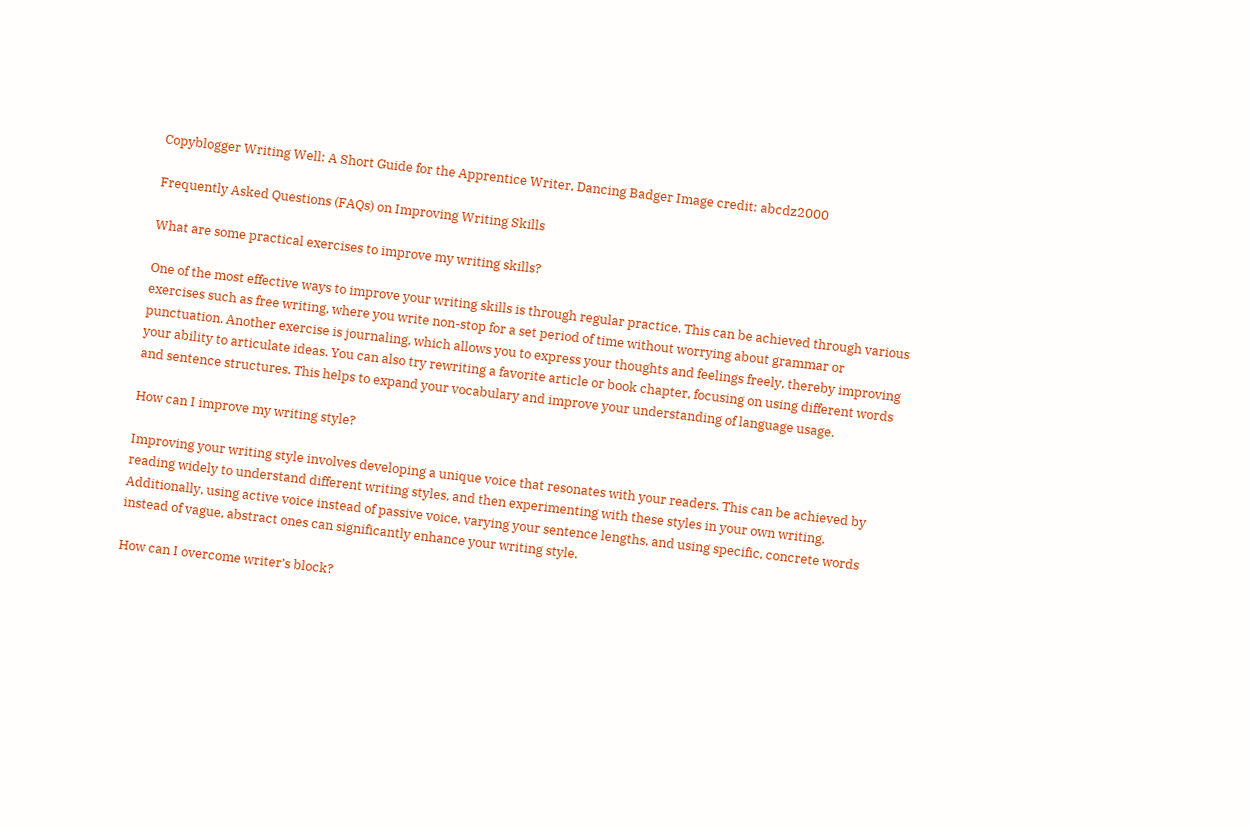Copyblogger Writing Well: A Short Guide for the Apprentice Writer, Dancing Badger Image credit: abcdz2000

Frequently Asked Questions (FAQs) on Improving Writing Skills

What are some practical exercises to improve my writing skills?

One of the most effective ways to improve your writing skills is through regular practice. This can be achieved through various exercises such as free writing, where you write non-stop for a set period of time without worrying about grammar or punctuation. Another exercise is journaling, which allows you to express your thoughts and feelings freely, thereby improving your ability to articulate ideas. You can also try rewriting a favorite article or book chapter, focusing on using different words and sentence structures. This helps to expand your vocabulary and improve your understanding of language usage.

How can I improve my writing style?

Improving your writing style involves developing a unique voice that resonates with your readers. This can be achieved by reading widely to understand different writing styles, and then experimenting with these styles in your own writing. Additionally, using active voice instead of passive voice, varying your sentence lengths, and using specific, concrete words instead of vague, abstract ones can significantly enhance your writing style.

How can I overcome writer’s block?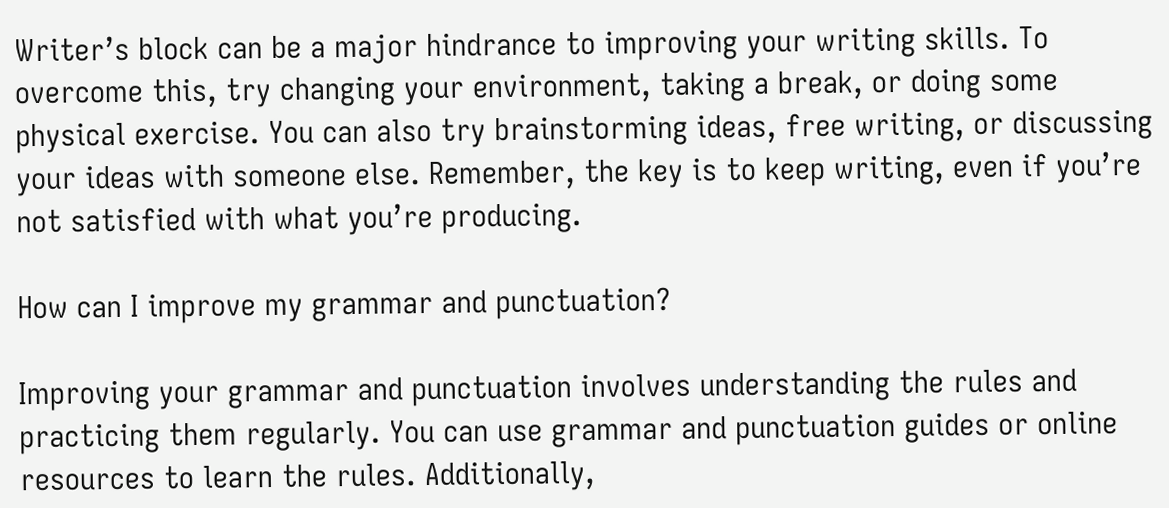Writer’s block can be a major hindrance to improving your writing skills. To overcome this, try changing your environment, taking a break, or doing some physical exercise. You can also try brainstorming ideas, free writing, or discussing your ideas with someone else. Remember, the key is to keep writing, even if you’re not satisfied with what you’re producing.

How can I improve my grammar and punctuation?

Improving your grammar and punctuation involves understanding the rules and practicing them regularly. You can use grammar and punctuation guides or online resources to learn the rules. Additionally,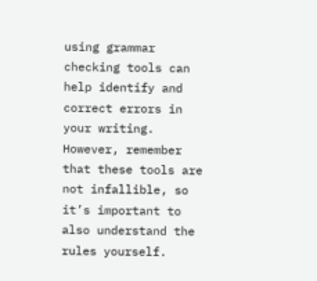using grammar checking tools can help identify and correct errors in your writing. However, remember that these tools are not infallible, so it’s important to also understand the rules yourself.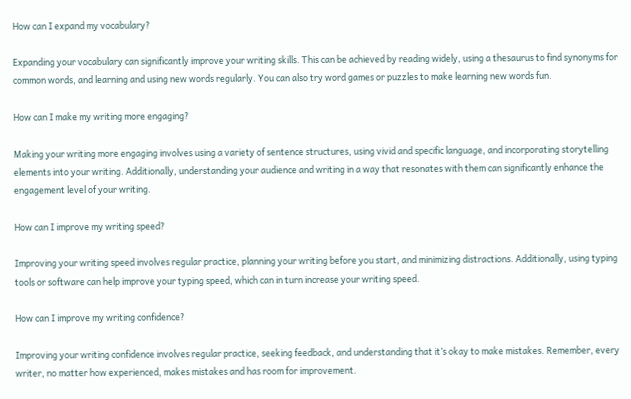How can I expand my vocabulary?

Expanding your vocabulary can significantly improve your writing skills. This can be achieved by reading widely, using a thesaurus to find synonyms for common words, and learning and using new words regularly. You can also try word games or puzzles to make learning new words fun.

How can I make my writing more engaging?

Making your writing more engaging involves using a variety of sentence structures, using vivid and specific language, and incorporating storytelling elements into your writing. Additionally, understanding your audience and writing in a way that resonates with them can significantly enhance the engagement level of your writing.

How can I improve my writing speed?

Improving your writing speed involves regular practice, planning your writing before you start, and minimizing distractions. Additionally, using typing tools or software can help improve your typing speed, which can in turn increase your writing speed.

How can I improve my writing confidence?

Improving your writing confidence involves regular practice, seeking feedback, and understanding that it’s okay to make mistakes. Remember, every writer, no matter how experienced, makes mistakes and has room for improvement.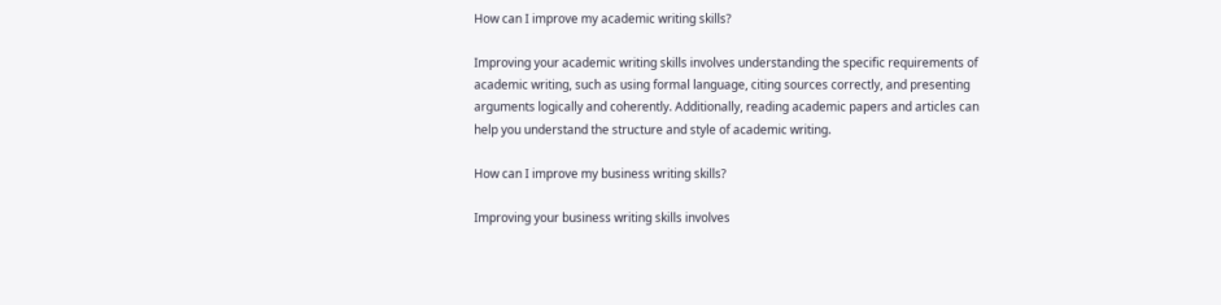How can I improve my academic writing skills?

Improving your academic writing skills involves understanding the specific requirements of academic writing, such as using formal language, citing sources correctly, and presenting arguments logically and coherently. Additionally, reading academic papers and articles can help you understand the structure and style of academic writing.

How can I improve my business writing skills?

Improving your business writing skills involves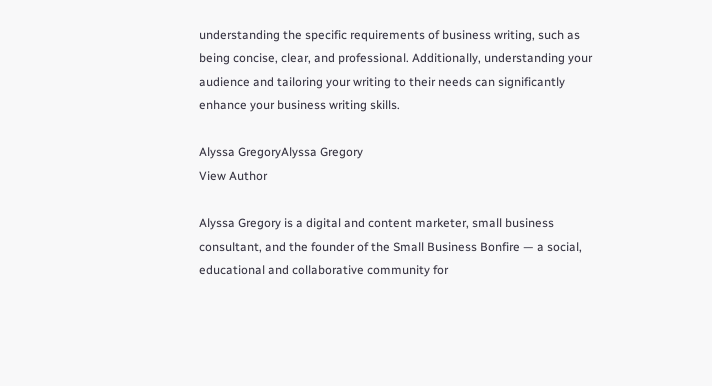understanding the specific requirements of business writing, such as being concise, clear, and professional. Additionally, understanding your audience and tailoring your writing to their needs can significantly enhance your business writing skills.

Alyssa GregoryAlyssa Gregory
View Author

Alyssa Gregory is a digital and content marketer, small business consultant, and the founder of the Small Business Bonfire — a social, educational and collaborative community for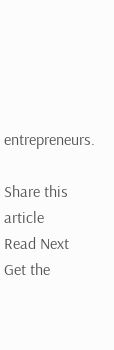entrepreneurs.

Share this article
Read Next
Get the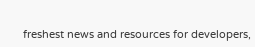freshest news and resources for developers,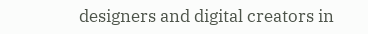designers and digital creators in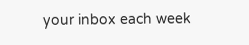your inbox each week